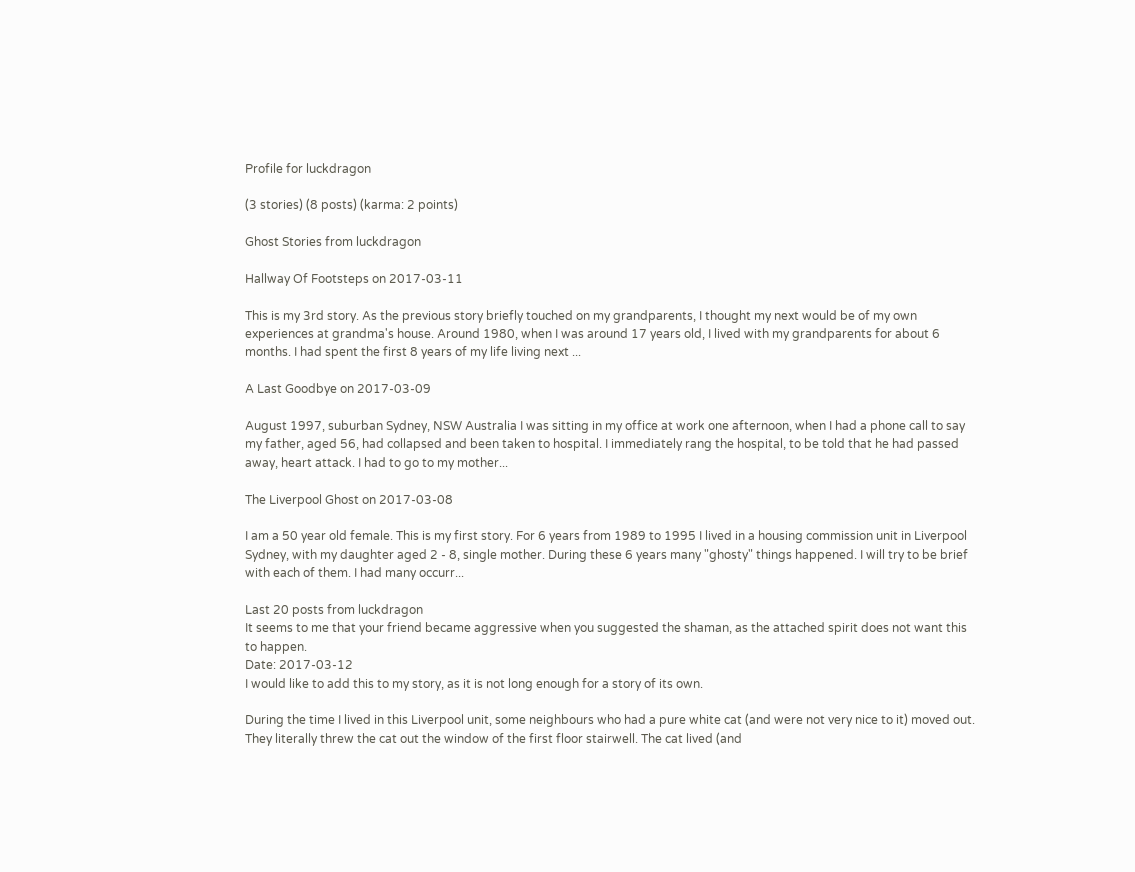Profile for luckdragon

(3 stories) (8 posts) (karma: 2 points)

Ghost Stories from luckdragon

Hallway Of Footsteps on 2017-03-11

This is my 3rd story. As the previous story briefly touched on my grandparents, I thought my next would be of my own experiences at grandma's house. Around 1980, when I was around 17 years old, I lived with my grandparents for about 6 months. I had spent the first 8 years of my life living next ...

A Last Goodbye on 2017-03-09

August 1997, suburban Sydney, NSW Australia I was sitting in my office at work one afternoon, when I had a phone call to say my father, aged 56, had collapsed and been taken to hospital. I immediately rang the hospital, to be told that he had passed away, heart attack. I had to go to my mother...

The Liverpool Ghost on 2017-03-08

I am a 50 year old female. This is my first story. For 6 years from 1989 to 1995 I lived in a housing commission unit in Liverpool Sydney, with my daughter aged 2 - 8, single mother. During these 6 years many "ghosty" things happened. I will try to be brief with each of them. I had many occurr...

Last 20 posts from luckdragon
It seems to me that your friend became aggressive when you suggested the shaman, as the attached spirit does not want this to happen.
Date: 2017-03-12
I would like to add this to my story, as it is not long enough for a story of its own.

During the time I lived in this Liverpool unit, some neighbours who had a pure white cat (and were not very nice to it) moved out. They literally threw the cat out the window of the first floor stairwell. The cat lived (and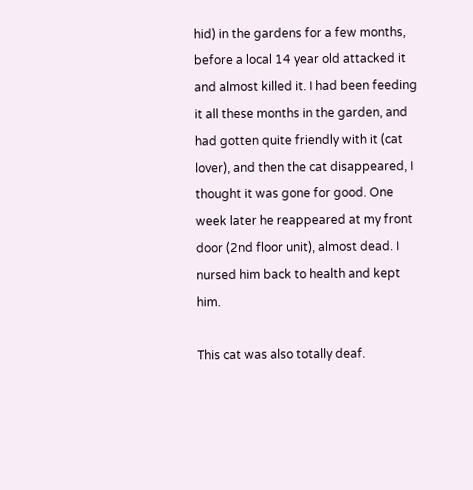hid) in the gardens for a few months, before a local 14 year old attacked it and almost killed it. I had been feeding it all these months in the garden, and had gotten quite friendly with it (cat lover), and then the cat disappeared, I thought it was gone for good. One week later he reappeared at my front door (2nd floor unit), almost dead. I nursed him back to health and kept him.

This cat was also totally deaf.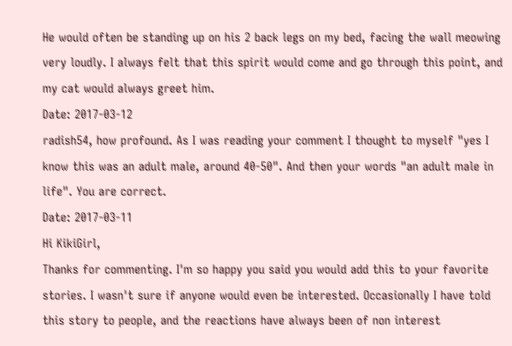He would often be standing up on his 2 back legs on my bed, facing the wall meowing very loudly. I always felt that this spirit would come and go through this point, and my cat would always greet him.
Date: 2017-03-12
radish54, how profound. As I was reading your comment I thought to myself "yes I know this was an adult male, around 40-50". And then your words "an adult male in life". You are correct.
Date: 2017-03-11
Hi KikiGirl,
Thanks for commenting. I'm so happy you said you would add this to your favorite stories. I wasn't sure if anyone would even be interested. Occasionally I have told this story to people, and the reactions have always been of non interest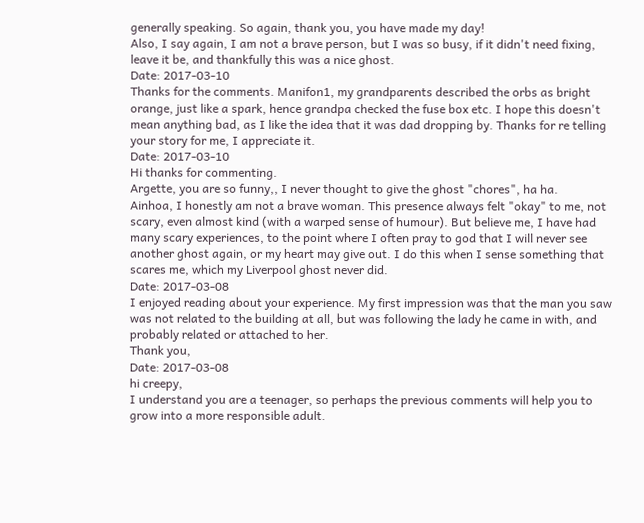generally speaking. So again, thank you, you have made my day!
Also, I say again, I am not a brave person, but I was so busy, if it didn't need fixing, leave it be, and thankfully this was a nice ghost.
Date: 2017-03-10
Thanks for the comments. Manifon1, my grandparents described the orbs as bright orange, just like a spark, hence grandpa checked the fuse box etc. I hope this doesn't mean anything bad, as I like the idea that it was dad dropping by. Thanks for re telling your story for me, I appreciate it.
Date: 2017-03-10
Hi thanks for commenting.
Argette, you are so funny,, I never thought to give the ghost "chores", ha ha.
Ainhoa, I honestly am not a brave woman. This presence always felt "okay" to me, not scary, even almost kind (with a warped sense of humour). But believe me, I have had many scary experiences, to the point where I often pray to god that I will never see another ghost again, or my heart may give out. I do this when I sense something that scares me, which my Liverpool ghost never did.
Date: 2017-03-08
I enjoyed reading about your experience. My first impression was that the man you saw was not related to the building at all, but was following the lady he came in with, and probably related or attached to her.
Thank you,
Date: 2017-03-08
hi creepy,
I understand you are a teenager, so perhaps the previous comments will help you to grow into a more responsible adult.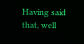Having said that, well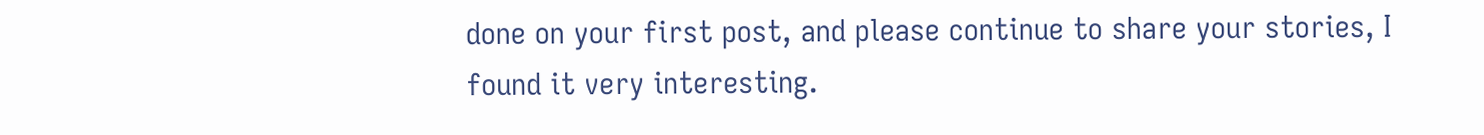done on your first post, and please continue to share your stories, I found it very interesting.